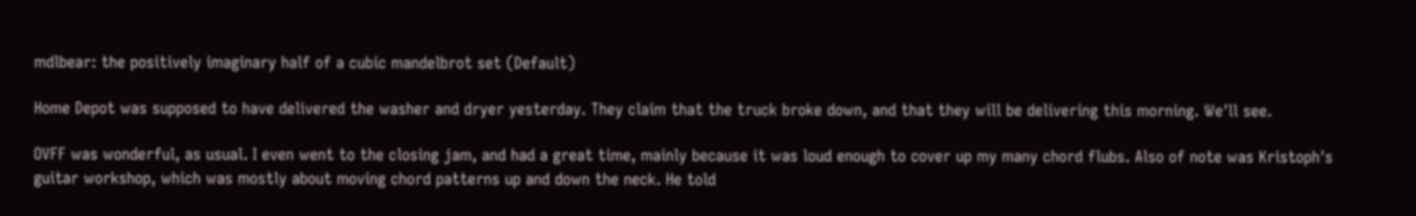mdlbear: the positively imaginary half of a cubic mandelbrot set (Default)

Home Depot was supposed to have delivered the washer and dryer yesterday. They claim that the truck broke down, and that they will be delivering this morning. We'll see.

OVFF was wonderful, as usual. I even went to the closing jam, and had a great time, mainly because it was loud enough to cover up my many chord flubs. Also of note was Kristoph's guitar workshop, which was mostly about moving chord patterns up and down the neck. He told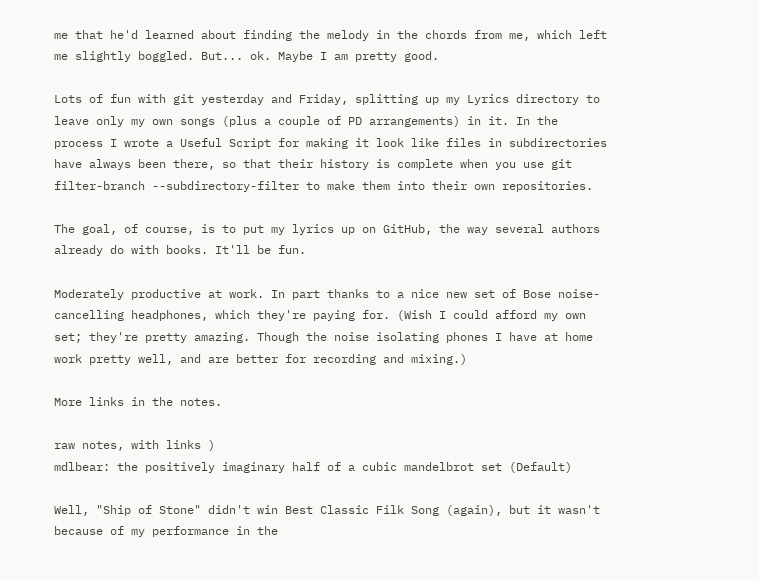me that he'd learned about finding the melody in the chords from me, which left me slightly boggled. But... ok. Maybe I am pretty good.

Lots of fun with git yesterday and Friday, splitting up my Lyrics directory to leave only my own songs (plus a couple of PD arrangements) in it. In the process I wrote a Useful Script for making it look like files in subdirectories have always been there, so that their history is complete when you use git filter-branch --subdirectory-filter to make them into their own repositories.

The goal, of course, is to put my lyrics up on GitHub, the way several authors already do with books. It'll be fun.

Moderately productive at work. In part thanks to a nice new set of Bose noise-cancelling headphones, which they're paying for. (Wish I could afford my own set; they're pretty amazing. Though the noise isolating phones I have at home work pretty well, and are better for recording and mixing.)

More links in the notes.

raw notes, with links )
mdlbear: the positively imaginary half of a cubic mandelbrot set (Default)

Well, "Ship of Stone" didn't win Best Classic Filk Song (again), but it wasn't because of my performance in the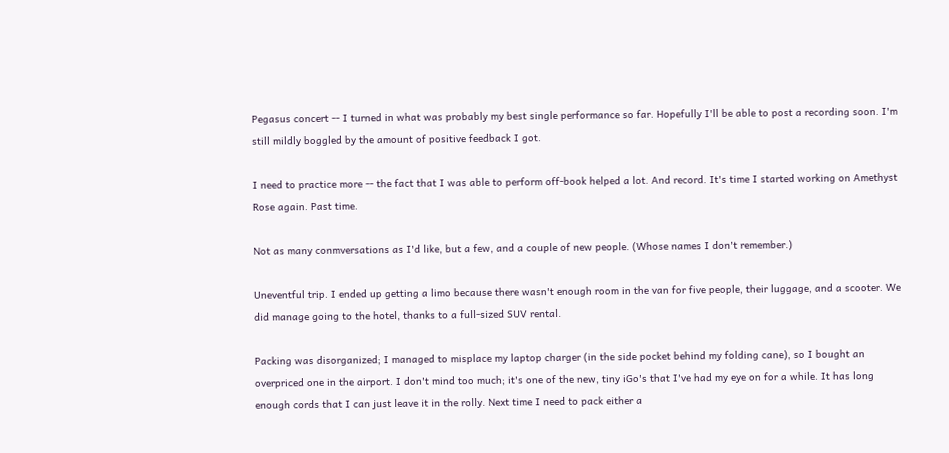Pegasus concert -- I turned in what was probably my best single performance so far. Hopefully I'll be able to post a recording soon. I'm still mildly boggled by the amount of positive feedback I got.

I need to practice more -- the fact that I was able to perform off-book helped a lot. And record. It's time I started working on Amethyst Rose again. Past time.

Not as many conmversations as I'd like, but a few, and a couple of new people. (Whose names I don't remember.)

Uneventful trip. I ended up getting a limo because there wasn't enough room in the van for five people, their luggage, and a scooter. We did manage going to the hotel, thanks to a full-sized SUV rental.

Packing was disorganized; I managed to misplace my laptop charger (in the side pocket behind my folding cane), so I bought an overpriced one in the airport. I don't mind too much; it's one of the new, tiny iGo's that I've had my eye on for a while. It has long enough cords that I can just leave it in the rolly. Next time I need to pack either a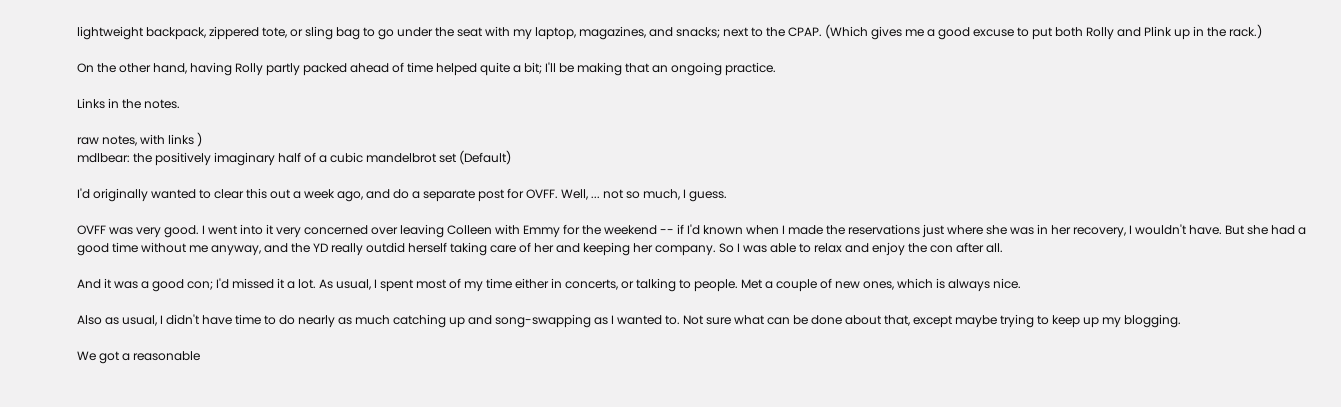lightweight backpack, zippered tote, or sling bag to go under the seat with my laptop, magazines, and snacks; next to the CPAP. (Which gives me a good excuse to put both Rolly and Plink up in the rack.)

On the other hand, having Rolly partly packed ahead of time helped quite a bit; I'll be making that an ongoing practice.

Links in the notes.

raw notes, with links )
mdlbear: the positively imaginary half of a cubic mandelbrot set (Default)

I'd originally wanted to clear this out a week ago, and do a separate post for OVFF. Well, ... not so much, I guess.

OVFF was very good. I went into it very concerned over leaving Colleen with Emmy for the weekend -- if I'd known when I made the reservations just where she was in her recovery, I wouldn't have. But she had a good time without me anyway, and the YD really outdid herself taking care of her and keeping her company. So I was able to relax and enjoy the con after all.

And it was a good con; I'd missed it a lot. As usual, I spent most of my time either in concerts, or talking to people. Met a couple of new ones, which is always nice.

Also as usual, I didn't have time to do nearly as much catching up and song-swapping as I wanted to. Not sure what can be done about that, except maybe trying to keep up my blogging.

We got a reasonable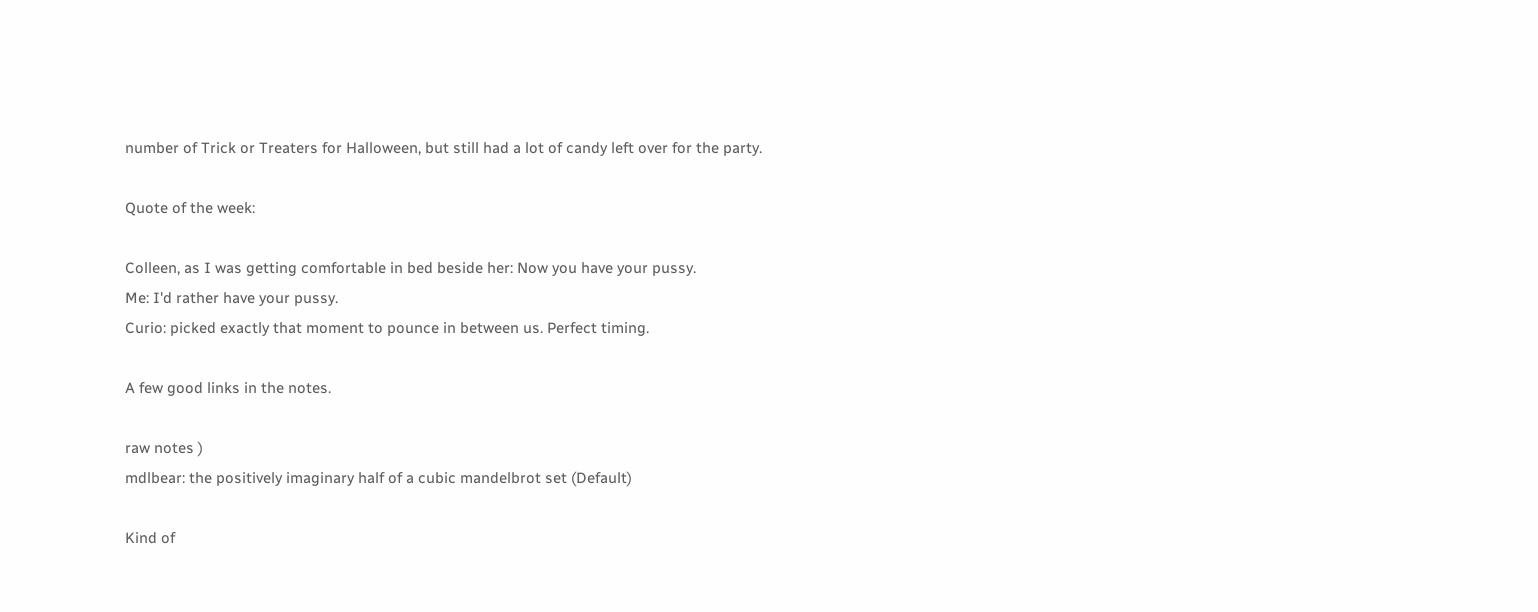number of Trick or Treaters for Halloween, but still had a lot of candy left over for the party.

Quote of the week:

Colleen, as I was getting comfortable in bed beside her: Now you have your pussy.
Me: I'd rather have your pussy.
Curio: picked exactly that moment to pounce in between us. Perfect timing.

A few good links in the notes.

raw notes )
mdlbear: the positively imaginary half of a cubic mandelbrot set (Default)

Kind of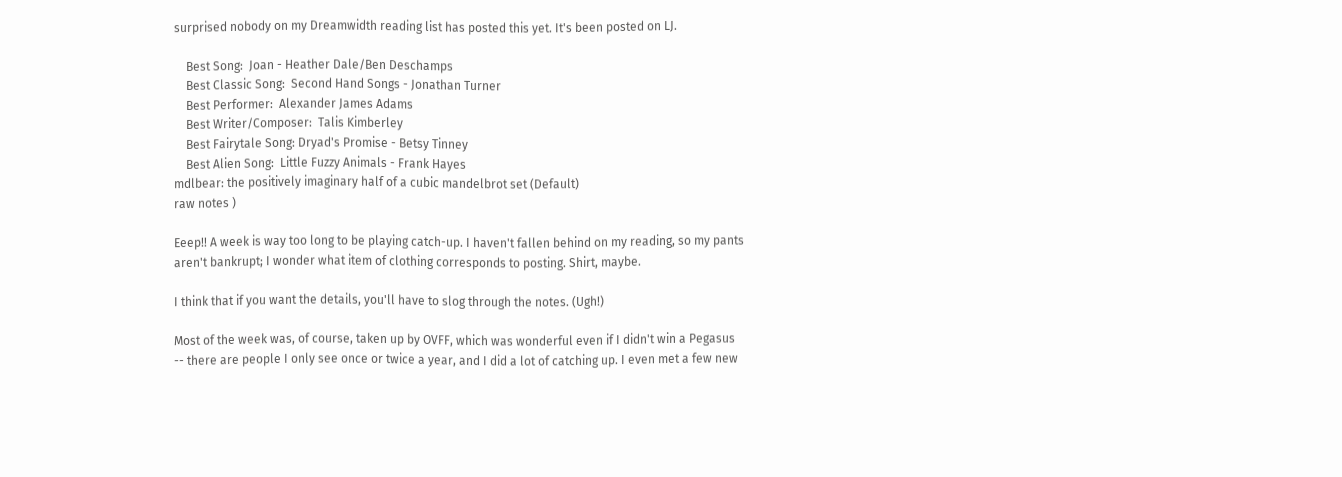surprised nobody on my Dreamwidth reading list has posted this yet. It's been posted on LJ.

    Best Song:  Joan - Heather Dale/Ben Deschamps
    Best Classic Song:  Second Hand Songs - Jonathan Turner
    Best Performer:  Alexander James Adams
    Best Writer/Composer:  Talis Kimberley
    Best Fairytale Song: Dryad's Promise - Betsy Tinney
    Best Alien Song:  Little Fuzzy Animals - Frank Hayes
mdlbear: the positively imaginary half of a cubic mandelbrot set (Default)
raw notes )

Eeep!! A week is way too long to be playing catch-up. I haven't fallen behind on my reading, so my pants aren't bankrupt; I wonder what item of clothing corresponds to posting. Shirt, maybe.

I think that if you want the details, you'll have to slog through the notes. (Ugh!)

Most of the week was, of course, taken up by OVFF, which was wonderful even if I didn't win a Pegasus -- there are people I only see once or twice a year, and I did a lot of catching up. I even met a few new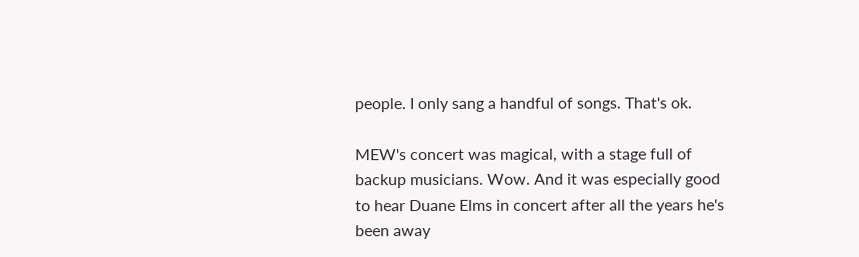people. I only sang a handful of songs. That's ok.

MEW's concert was magical, with a stage full of backup musicians. Wow. And it was especially good to hear Duane Elms in concert after all the years he's been away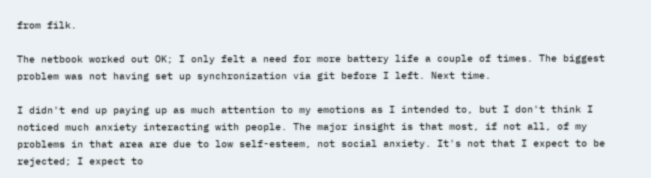from filk.

The netbook worked out OK; I only felt a need for more battery life a couple of times. The biggest problem was not having set up synchronization via git before I left. Next time.

I didn't end up paying up as much attention to my emotions as I intended to, but I don't think I noticed much anxiety interacting with people. The major insight is that most, if not all, of my problems in that area are due to low self-esteem, not social anxiety. It's not that I expect to be rejected; I expect to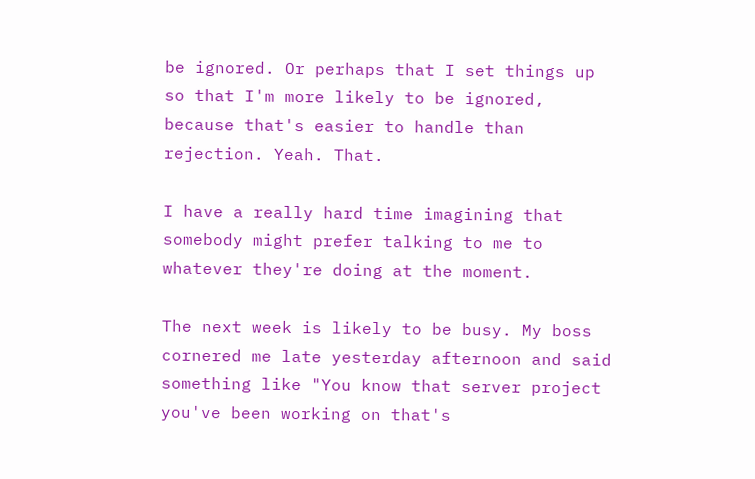be ignored. Or perhaps that I set things up so that I'm more likely to be ignored, because that's easier to handle than rejection. Yeah. That.

I have a really hard time imagining that somebody might prefer talking to me to whatever they're doing at the moment.

The next week is likely to be busy. My boss cornered me late yesterday afternoon and said something like "You know that server project you've been working on that's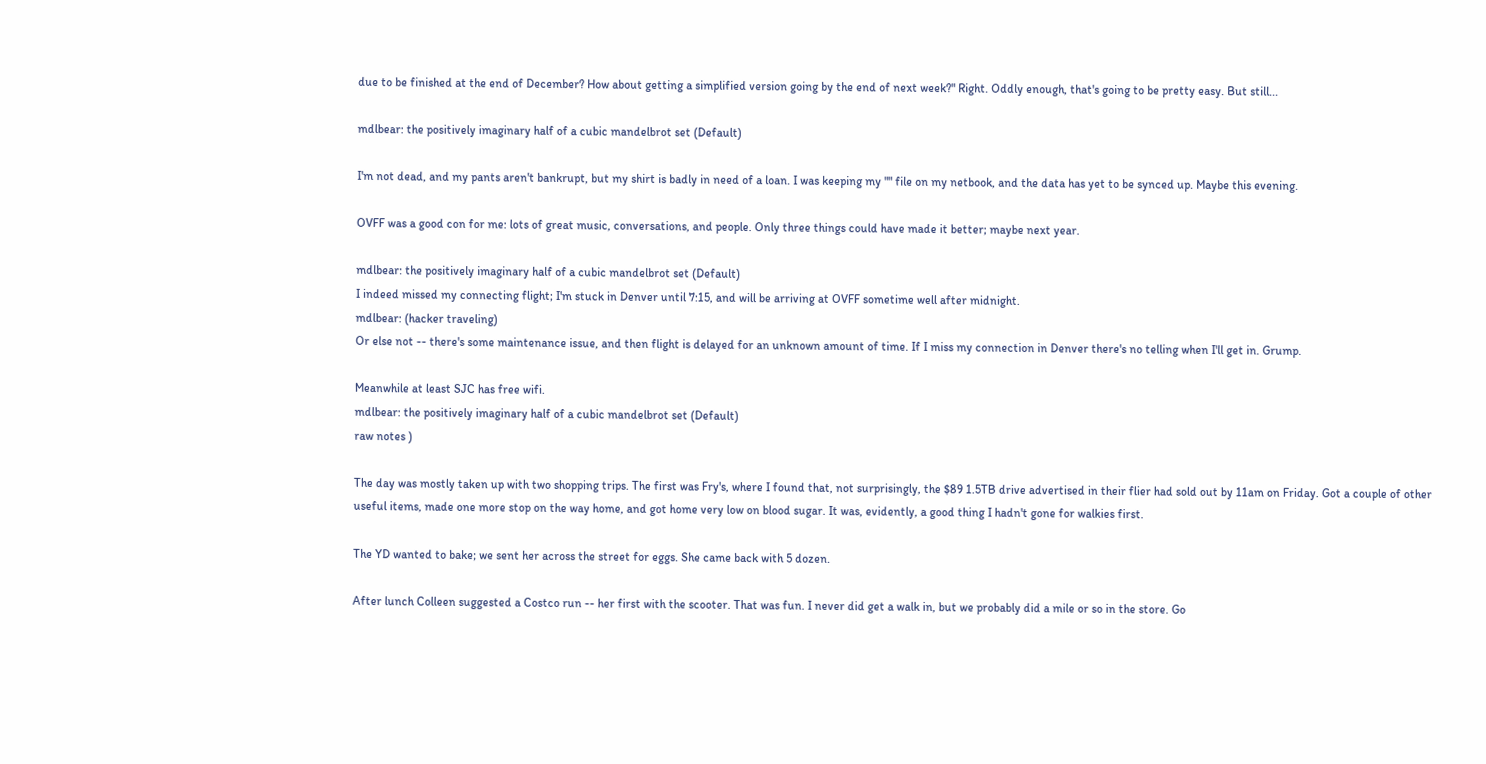due to be finished at the end of December? How about getting a simplified version going by the end of next week?" Right. Oddly enough, that's going to be pretty easy. But still...

mdlbear: the positively imaginary half of a cubic mandelbrot set (Default)

I'm not dead, and my pants aren't bankrupt, but my shirt is badly in need of a loan. I was keeping my "" file on my netbook, and the data has yet to be synced up. Maybe this evening.

OVFF was a good con for me: lots of great music, conversations, and people. Only three things could have made it better; maybe next year.

mdlbear: the positively imaginary half of a cubic mandelbrot set (Default)
I indeed missed my connecting flight; I'm stuck in Denver until 7:15, and will be arriving at OVFF sometime well after midnight.
mdlbear: (hacker traveling)
Or else not -- there's some maintenance issue, and then flight is delayed for an unknown amount of time. If I miss my connection in Denver there's no telling when I'll get in. Grump.

Meanwhile at least SJC has free wifi.
mdlbear: the positively imaginary half of a cubic mandelbrot set (Default)
raw notes )

The day was mostly taken up with two shopping trips. The first was Fry's, where I found that, not surprisingly, the $89 1.5TB drive advertised in their flier had sold out by 11am on Friday. Got a couple of other useful items, made one more stop on the way home, and got home very low on blood sugar. It was, evidently, a good thing I hadn't gone for walkies first.

The YD wanted to bake; we sent her across the street for eggs. She came back with 5 dozen.

After lunch Colleen suggested a Costco run -- her first with the scooter. That was fun. I never did get a walk in, but we probably did a mile or so in the store. Go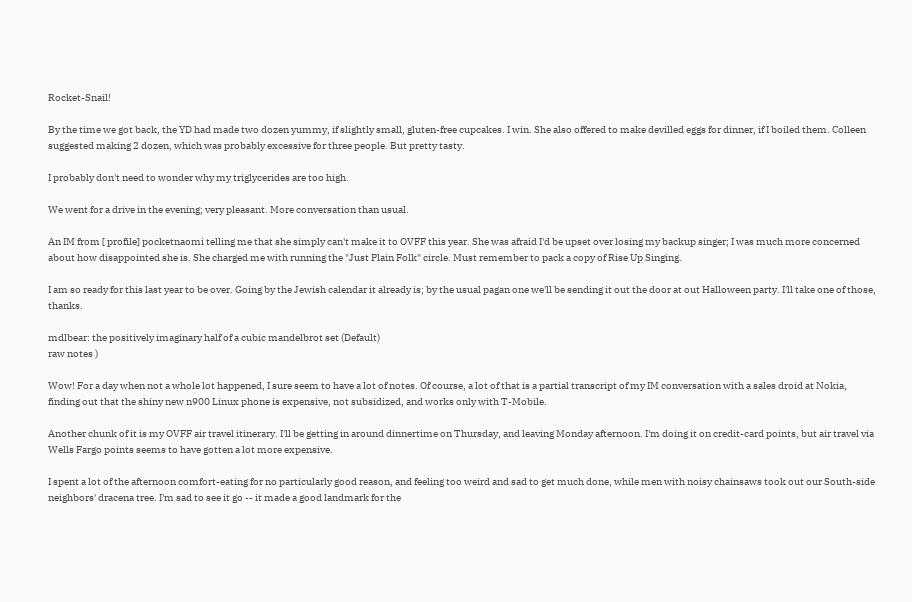Rocket-Snail!

By the time we got back, the YD had made two dozen yummy, if slightly small, gluten-free cupcakes. I win. She also offered to make devilled eggs for dinner, if I boiled them. Colleen suggested making 2 dozen, which was probably excessive for three people. But pretty tasty.

I probably don't need to wonder why my triglycerides are too high.

We went for a drive in the evening; very pleasant. More conversation than usual.

An IM from [ profile] pocketnaomi telling me that she simply can't make it to OVFF this year. She was afraid I'd be upset over losing my backup singer; I was much more concerned about how disappointed she is. She charged me with running the "Just Plain Folk" circle. Must remember to pack a copy of Rise Up Singing.

I am so ready for this last year to be over. Going by the Jewish calendar it already is; by the usual pagan one we'll be sending it out the door at out Halloween party. I'll take one of those, thanks.

mdlbear: the positively imaginary half of a cubic mandelbrot set (Default)
raw notes )

Wow! For a day when not a whole lot happened, I sure seem to have a lot of notes. Of course, a lot of that is a partial transcript of my IM conversation with a sales droid at Nokia, finding out that the shiny new n900 Linux phone is expensive, not subsidized, and works only with T-Mobile.

Another chunk of it is my OVFF air travel itinerary. I'll be getting in around dinnertime on Thursday, and leaving Monday afternoon. I'm doing it on credit-card points, but air travel via Wells Fargo points seems to have gotten a lot more expensive.

I spent a lot of the afternoon comfort-eating for no particularly good reason, and feeling too weird and sad to get much done, while men with noisy chainsaws took out our South-side neighbors' dracena tree. I'm sad to see it go -- it made a good landmark for the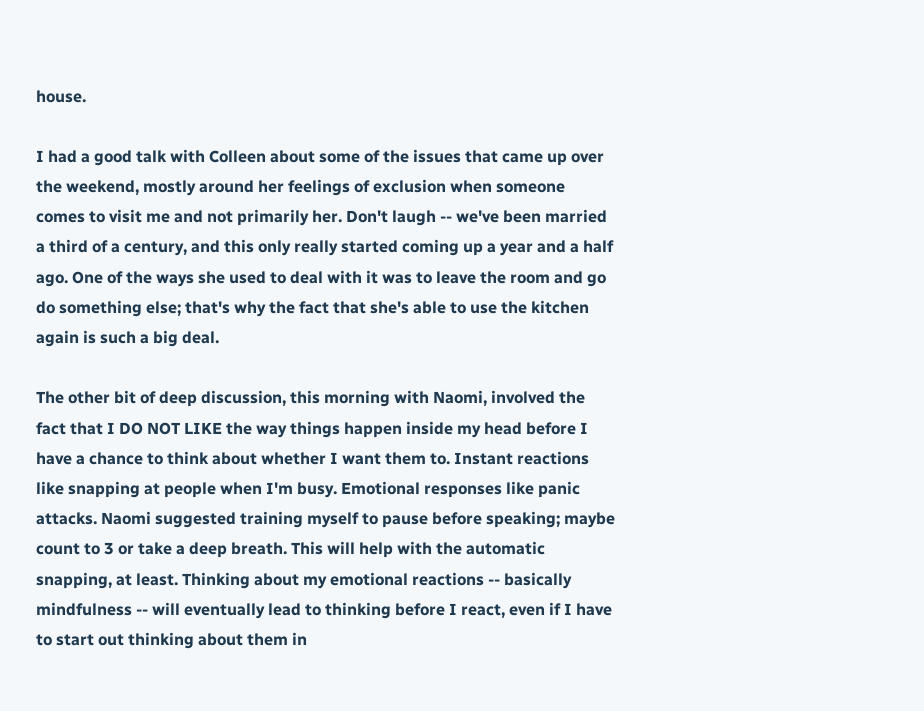house.

I had a good talk with Colleen about some of the issues that came up over the weekend, mostly around her feelings of exclusion when someone comes to visit me and not primarily her. Don't laugh -- we've been married a third of a century, and this only really started coming up a year and a half ago. One of the ways she used to deal with it was to leave the room and go do something else; that's why the fact that she's able to use the kitchen again is such a big deal.

The other bit of deep discussion, this morning with Naomi, involved the fact that I DO NOT LIKE the way things happen inside my head before I have a chance to think about whether I want them to. Instant reactions like snapping at people when I'm busy. Emotional responses like panic attacks. Naomi suggested training myself to pause before speaking; maybe count to 3 or take a deep breath. This will help with the automatic snapping, at least. Thinking about my emotional reactions -- basically mindfulness -- will eventually lead to thinking before I react, even if I have to start out thinking about them in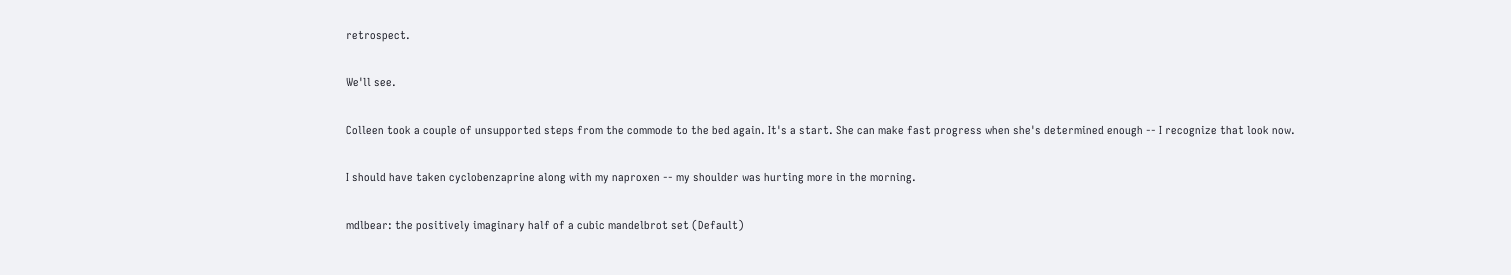retrospect.

We'll see.

Colleen took a couple of unsupported steps from the commode to the bed again. It's a start. She can make fast progress when she's determined enough -- I recognize that look now.

I should have taken cyclobenzaprine along with my naproxen -- my shoulder was hurting more in the morning.

mdlbear: the positively imaginary half of a cubic mandelbrot set (Default)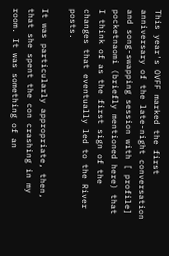This year's OVFF marked the first anniversary of the late-night conversation and song-swapping session with [ profile] pocketnaomi (briefly mentioned here) that I think of as the first sign of the changes that eventually led to the River posts.

It was particularly appropriate, then, that she spent the con crashing in my room. It was something of an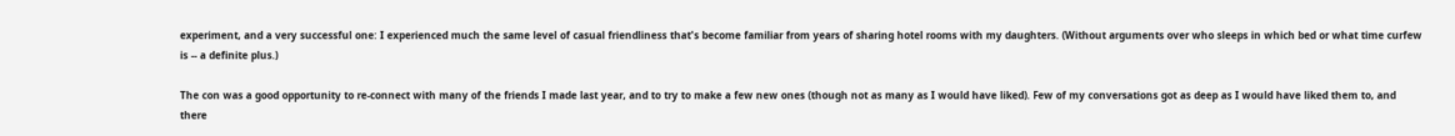experiment, and a very successful one: I experienced much the same level of casual friendliness that's become familiar from years of sharing hotel rooms with my daughters. (Without arguments over who sleeps in which bed or what time curfew is -- a definite plus.)

The con was a good opportunity to re-connect with many of the friends I made last year, and to try to make a few new ones (though not as many as I would have liked). Few of my conversations got as deep as I would have liked them to, and there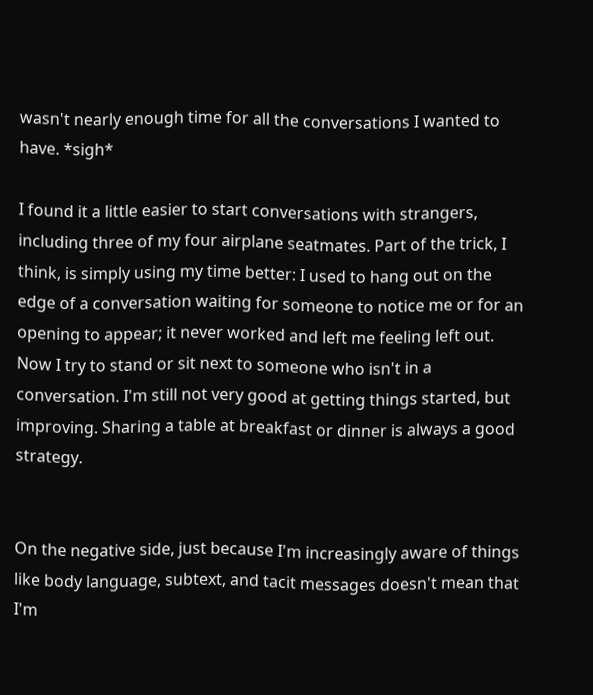wasn't nearly enough time for all the conversations I wanted to have. *sigh*

I found it a little easier to start conversations with strangers, including three of my four airplane seatmates. Part of the trick, I think, is simply using my time better: I used to hang out on the edge of a conversation waiting for someone to notice me or for an opening to appear; it never worked and left me feeling left out. Now I try to stand or sit next to someone who isn't in a conversation. I'm still not very good at getting things started, but improving. Sharing a table at breakfast or dinner is always a good strategy.


On the negative side, just because I'm increasingly aware of things like body language, subtext, and tacit messages doesn't mean that I'm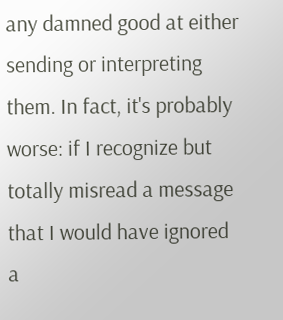any damned good at either sending or interpreting them. In fact, it's probably worse: if I recognize but totally misread a message that I would have ignored a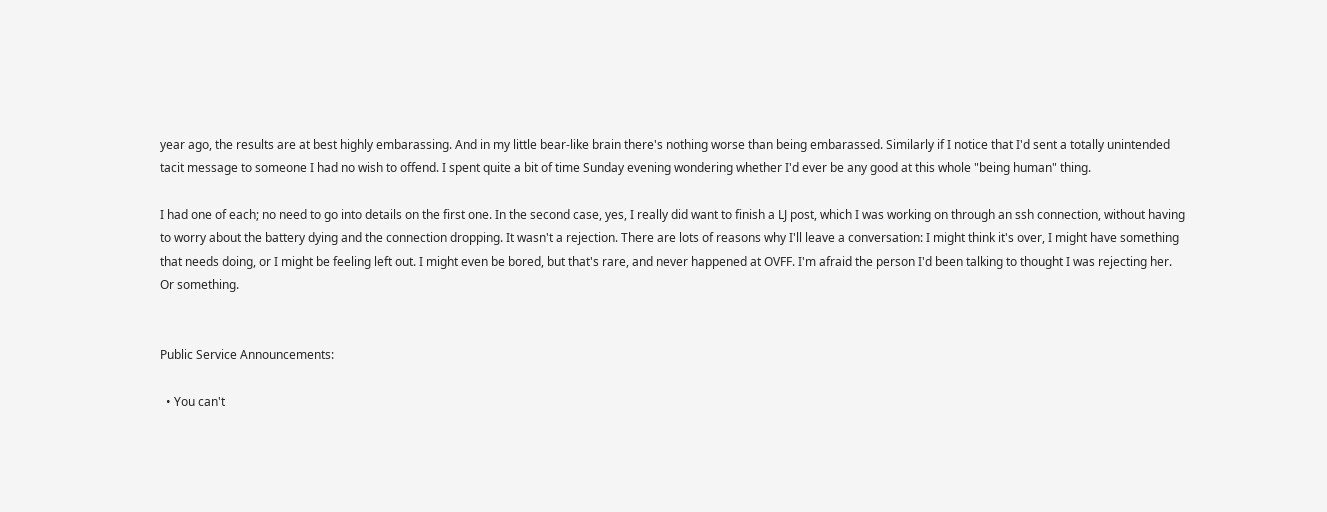year ago, the results are at best highly embarassing. And in my little bear-like brain there's nothing worse than being embarassed. Similarly if I notice that I'd sent a totally unintended tacit message to someone I had no wish to offend. I spent quite a bit of time Sunday evening wondering whether I'd ever be any good at this whole "being human" thing.

I had one of each; no need to go into details on the first one. In the second case, yes, I really did want to finish a LJ post, which I was working on through an ssh connection, without having to worry about the battery dying and the connection dropping. It wasn't a rejection. There are lots of reasons why I'll leave a conversation: I might think it's over, I might have something that needs doing, or I might be feeling left out. I might even be bored, but that's rare, and never happened at OVFF. I'm afraid the person I'd been talking to thought I was rejecting her. Or something.


Public Service Announcements:

  • You can't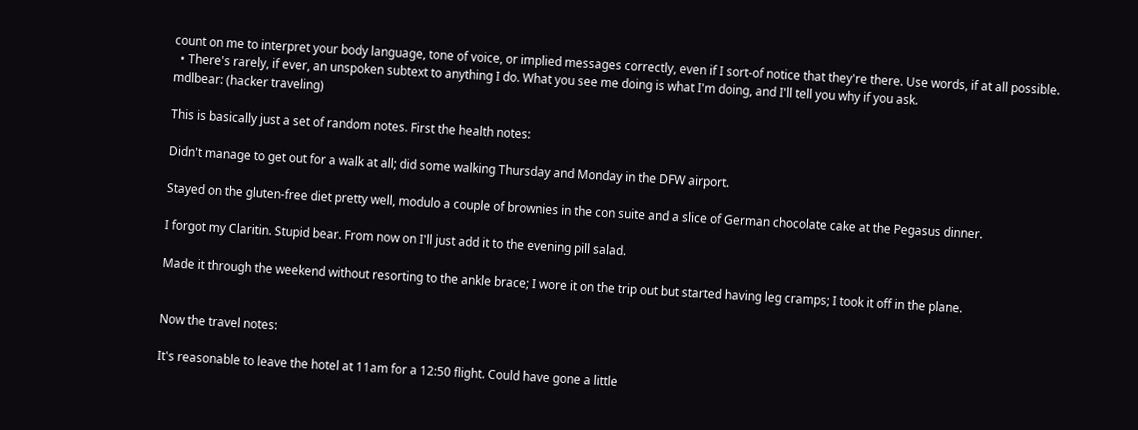count on me to interpret your body language, tone of voice, or implied messages correctly, even if I sort-of notice that they're there. Use words, if at all possible.
  • There's rarely, if ever, an unspoken subtext to anything I do. What you see me doing is what I'm doing, and I'll tell you why if you ask.
mdlbear: (hacker traveling)

This is basically just a set of random notes. First the health notes:

Didn't manage to get out for a walk at all; did some walking Thursday and Monday in the DFW airport.

Stayed on the gluten-free diet pretty well, modulo a couple of brownies in the con suite and a slice of German chocolate cake at the Pegasus dinner.

I forgot my Claritin. Stupid bear. From now on I'll just add it to the evening pill salad.

Made it through the weekend without resorting to the ankle brace; I wore it on the trip out but started having leg cramps; I took it off in the plane.


Now the travel notes:

It's reasonable to leave the hotel at 11am for a 12:50 flight. Could have gone a little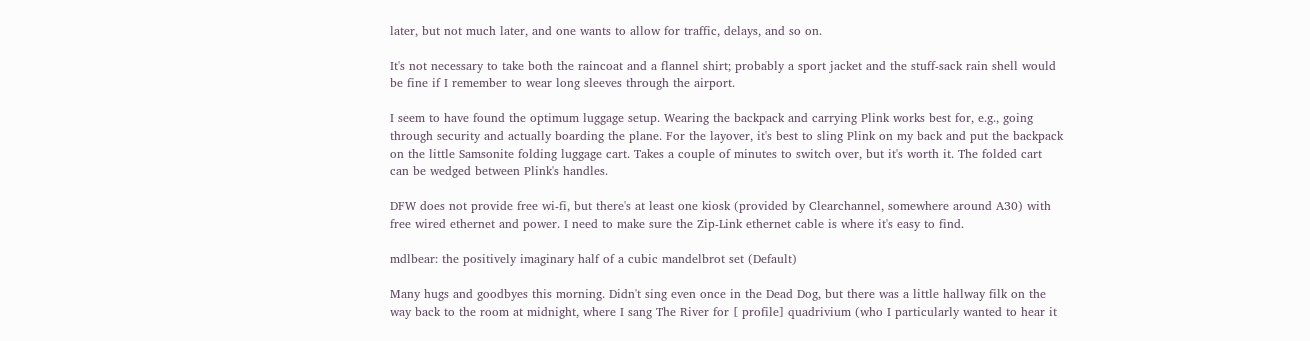later, but not much later, and one wants to allow for traffic, delays, and so on.

It's not necessary to take both the raincoat and a flannel shirt; probably a sport jacket and the stuff-sack rain shell would be fine if I remember to wear long sleeves through the airport.

I seem to have found the optimum luggage setup. Wearing the backpack and carrying Plink works best for, e.g., going through security and actually boarding the plane. For the layover, it's best to sling Plink on my back and put the backpack on the little Samsonite folding luggage cart. Takes a couple of minutes to switch over, but it's worth it. The folded cart can be wedged between Plink's handles.

DFW does not provide free wi-fi, but there's at least one kiosk (provided by Clearchannel, somewhere around A30) with free wired ethernet and power. I need to make sure the Zip-Link ethernet cable is where it's easy to find.

mdlbear: the positively imaginary half of a cubic mandelbrot set (Default)

Many hugs and goodbyes this morning. Didn't sing even once in the Dead Dog, but there was a little hallway filk on the way back to the room at midnight, where I sang The River for [ profile] quadrivium (who I particularly wanted to hear it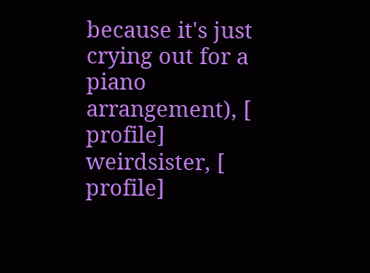because it's just crying out for a piano arrangement), [ profile] weirdsister, [ profile]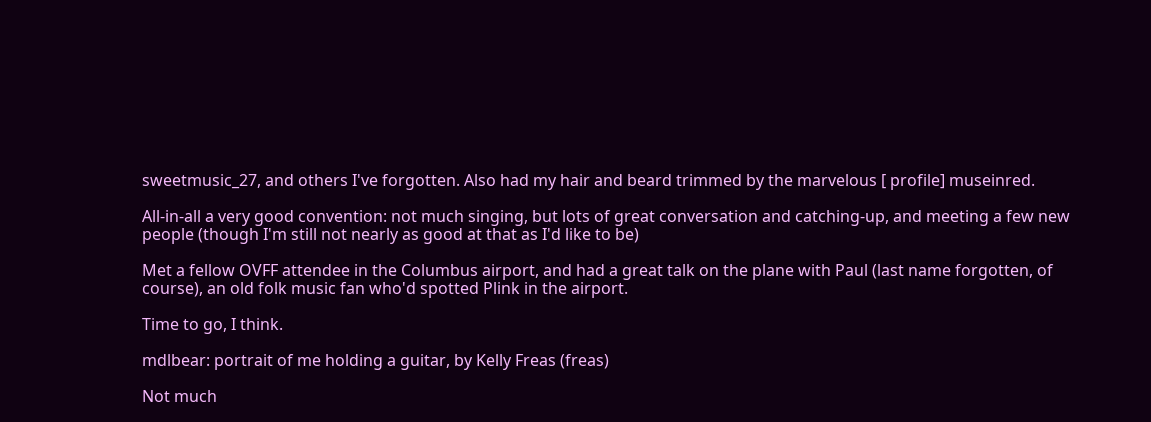sweetmusic_27, and others I've forgotten. Also had my hair and beard trimmed by the marvelous [ profile] museinred.

All-in-all a very good convention: not much singing, but lots of great conversation and catching-up, and meeting a few new people (though I'm still not nearly as good at that as I'd like to be)

Met a fellow OVFF attendee in the Columbus airport, and had a great talk on the plane with Paul (last name forgotten, of course), an old folk music fan who'd spotted Plink in the airport.

Time to go, I think.

mdlbear: portrait of me holding a guitar, by Kelly Freas (freas)

Not much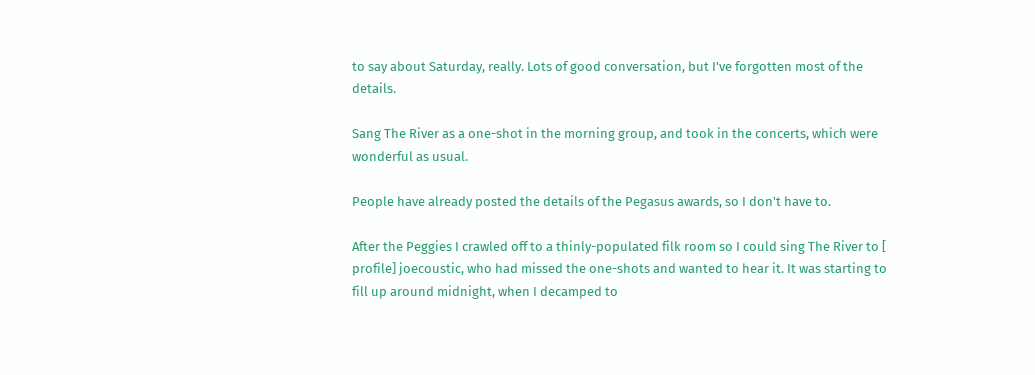to say about Saturday, really. Lots of good conversation, but I've forgotten most of the details.

Sang The River as a one-shot in the morning group, and took in the concerts, which were wonderful as usual.

People have already posted the details of the Pegasus awards, so I don't have to.

After the Peggies I crawled off to a thinly-populated filk room so I could sing The River to [ profile] joecoustic, who had missed the one-shots and wanted to hear it. It was starting to fill up around midnight, when I decamped to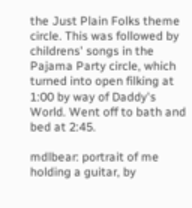the Just Plain Folks theme circle. This was followed by childrens' songs in the Pajama Party circle, which turned into open filking at 1:00 by way of Daddy's World. Went off to bath and bed at 2:45.

mdlbear: portrait of me holding a guitar, by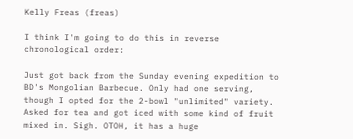Kelly Freas (freas)

I think I'm going to do this in reverse chronological order:

Just got back from the Sunday evening expedition to BD's Mongolian Barbecue. Only had one serving, though I opted for the 2-bowl "unlimited" variety. Asked for tea and got iced with some kind of fruit mixed in. Sigh. OTOH, it has a huge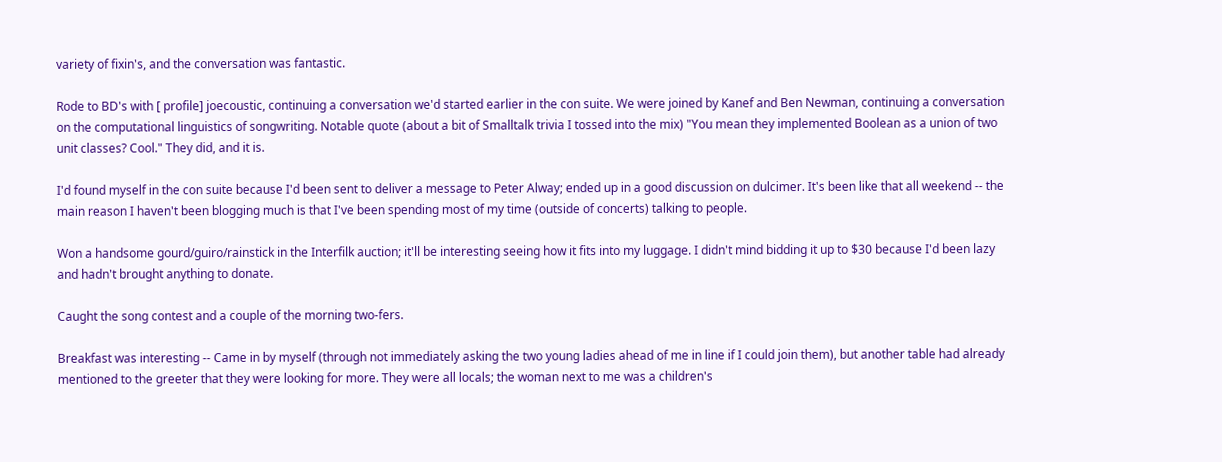variety of fixin's, and the conversation was fantastic.

Rode to BD's with [ profile] joecoustic, continuing a conversation we'd started earlier in the con suite. We were joined by Kanef and Ben Newman, continuing a conversation on the computational linguistics of songwriting. Notable quote (about a bit of Smalltalk trivia I tossed into the mix) "You mean they implemented Boolean as a union of two unit classes? Cool." They did, and it is.

I'd found myself in the con suite because I'd been sent to deliver a message to Peter Alway; ended up in a good discussion on dulcimer. It's been like that all weekend -- the main reason I haven't been blogging much is that I've been spending most of my time (outside of concerts) talking to people.

Won a handsome gourd/guiro/rainstick in the Interfilk auction; it'll be interesting seeing how it fits into my luggage. I didn't mind bidding it up to $30 because I'd been lazy and hadn't brought anything to donate.

Caught the song contest and a couple of the morning two-fers.

Breakfast was interesting -- Came in by myself (through not immediately asking the two young ladies ahead of me in line if I could join them), but another table had already mentioned to the greeter that they were looking for more. They were all locals; the woman next to me was a children's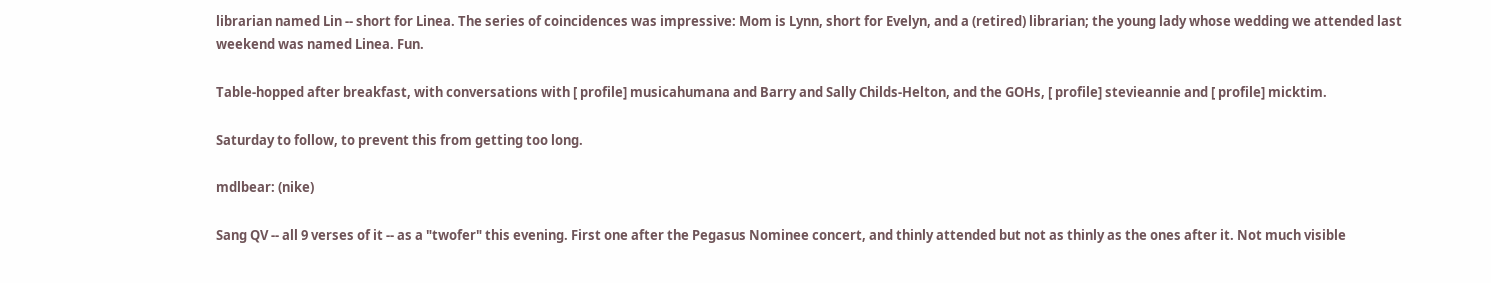librarian named Lin -- short for Linea. The series of coincidences was impressive: Mom is Lynn, short for Evelyn, and a (retired) librarian; the young lady whose wedding we attended last weekend was named Linea. Fun.

Table-hopped after breakfast, with conversations with [ profile] musicahumana and Barry and Sally Childs-Helton, and the GOHs, [ profile] stevieannie and [ profile] micktim.

Saturday to follow, to prevent this from getting too long.

mdlbear: (nike)

Sang QV -- all 9 verses of it -- as a "twofer" this evening. First one after the Pegasus Nominee concert, and thinly attended but not as thinly as the ones after it. Not much visible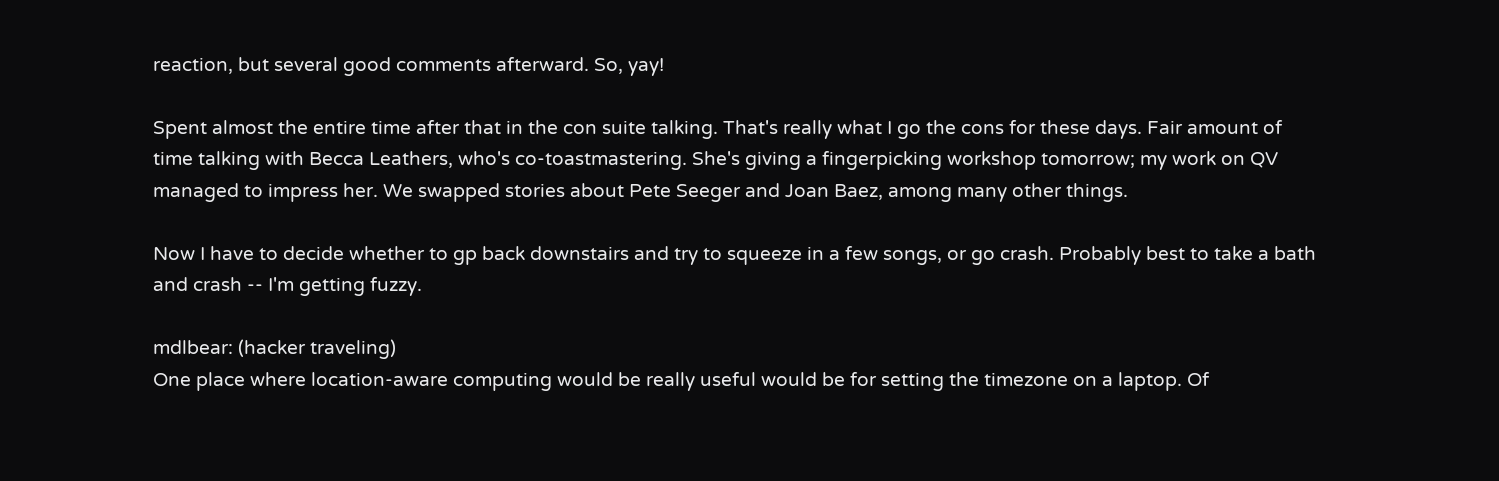reaction, but several good comments afterward. So, yay!

Spent almost the entire time after that in the con suite talking. That's really what I go the cons for these days. Fair amount of time talking with Becca Leathers, who's co-toastmastering. She's giving a fingerpicking workshop tomorrow; my work on QV managed to impress her. We swapped stories about Pete Seeger and Joan Baez, among many other things.

Now I have to decide whether to gp back downstairs and try to squeeze in a few songs, or go crash. Probably best to take a bath and crash -- I'm getting fuzzy.

mdlbear: (hacker traveling)
One place where location-aware computing would be really useful would be for setting the timezone on a laptop. Of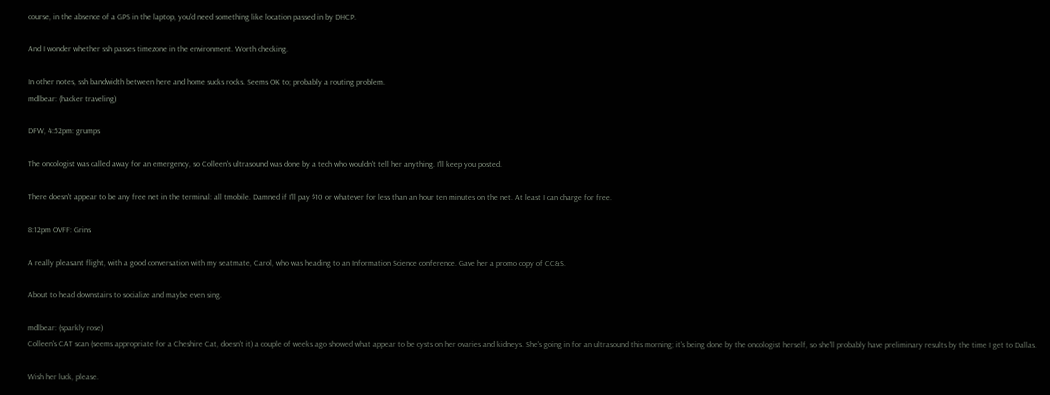course, in the absence of a GPS in the laptop, you'd need something like location passed in by DHCP.

And I wonder whether ssh passes timezone in the environment. Worth checking.

In other notes, ssh bandwidth between here and home sucks rocks. Seems OK to; probably a routing problem.
mdlbear: (hacker traveling)

DFW, 4:52pm: grumps

The oncologist was called away for an emergency, so Colleen's ultrasound was done by a tech who wouldn't tell her anything. I'll keep you posted.

There doesn't appear to be any free net in the terminal: all tmobile. Damned if I'll pay $10 or whatever for less than an hour ten minutes on the net. At least I can charge for free.

8:12pm OVFF: Grins

A really pleasant flight, with a good conversation with my seatmate, Carol, who was heading to an Information Science conference. Gave her a promo copy of CC&S.

About to head downstairs to socialize and maybe even sing.

mdlbear: (sparkly rose)
Colleen's CAT scan (seems appropriate for a Cheshire Cat, doesn't it) a couple of weeks ago showed what appear to be cysts on her ovaries and kidneys. She's going in for an ultrasound this morning; it's being done by the oncologist herself, so she'll probably have preliminary results by the time I get to Dallas.

Wish her luck, please.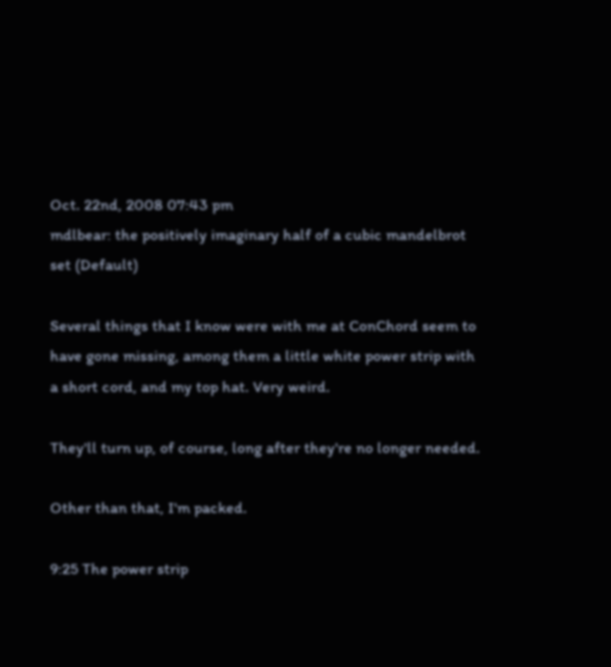Oct. 22nd, 2008 07:43 pm
mdlbear: the positively imaginary half of a cubic mandelbrot set (Default)

Several things that I know were with me at ConChord seem to have gone missing, among them a little white power strip with a short cord, and my top hat. Very weird.

They'll turn up, of course, long after they're no longer needed.

Other than that, I'm packed.

9:25 The power strip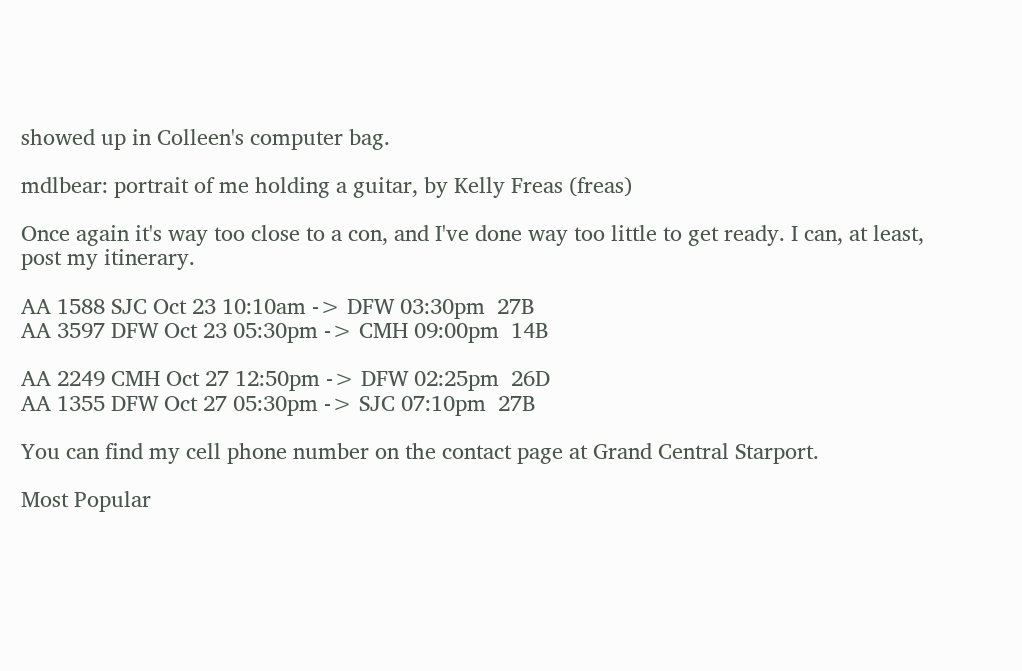showed up in Colleen's computer bag.

mdlbear: portrait of me holding a guitar, by Kelly Freas (freas)

Once again it's way too close to a con, and I've done way too little to get ready. I can, at least, post my itinerary.

AA 1588 SJC Oct 23 10:10am -> DFW 03:30pm  27B
AA 3597 DFW Oct 23 05:30pm -> CMH 09:00pm  14B

AA 2249 CMH Oct 27 12:50pm -> DFW 02:25pm  26D
AA 1355 DFW Oct 27 05:30pm -> SJC 07:10pm  27B

You can find my cell phone number on the contact page at Grand Central Starport.

Most Popular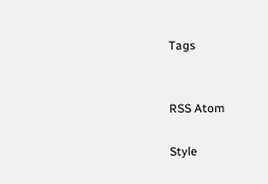Tags


RSS Atom

Style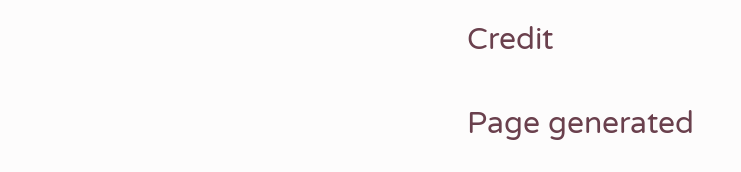Credit

Page generated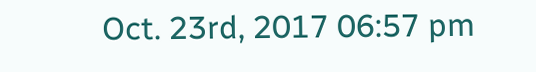Oct. 23rd, 2017 06:57 pm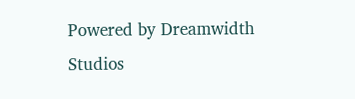Powered by Dreamwidth Studios